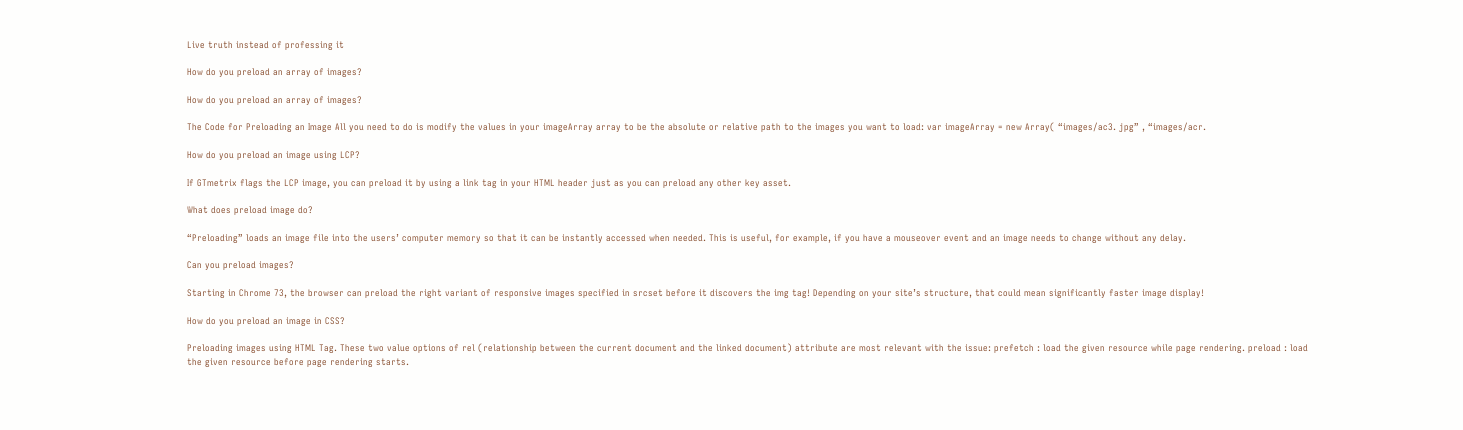Live truth instead of professing it

How do you preload an array of images?

How do you preload an array of images?

The Code for Preloading an Image All you need to do is modify the values in your imageArray array to be the absolute or relative path to the images you want to load: var imageArray = new Array( “images/ac3. jpg” , “images/acr.

How do you preload an image using LCP?

If GTmetrix flags the LCP image, you can preload it by using a link tag in your HTML header just as you can preload any other key asset.

What does preload image do?

“Preloading” loads an image file into the users’ computer memory so that it can be instantly accessed when needed. This is useful, for example, if you have a mouseover event and an image needs to change without any delay.

Can you preload images?

Starting in Chrome 73, the browser can preload the right variant of responsive images specified in srcset before it discovers the img tag! Depending on your site’s structure, that could mean significantly faster image display!

How do you preload an image in CSS?

Preloading images using HTML Tag. These two value options of rel (relationship between the current document and the linked document) attribute are most relevant with the issue: prefetch : load the given resource while page rendering. preload : load the given resource before page rendering starts.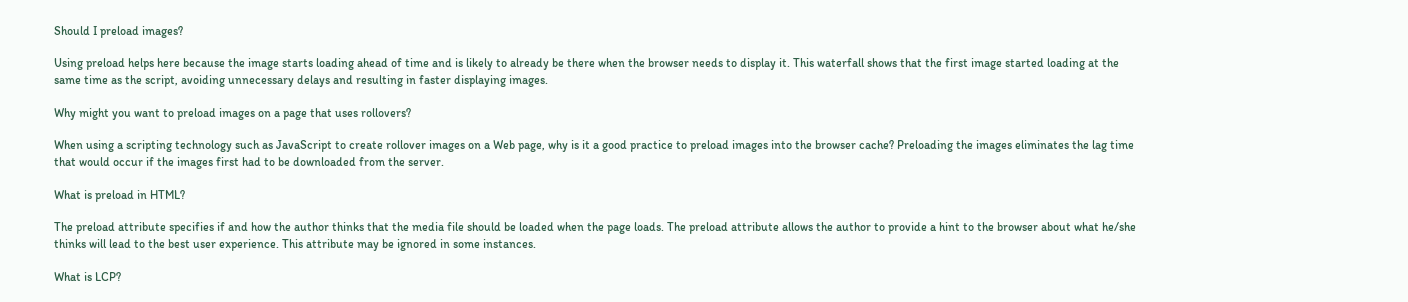Should I preload images?

Using preload helps here because the image starts loading ahead of time and is likely to already be there when the browser needs to display it. This waterfall shows that the first image started loading at the same time as the script, avoiding unnecessary delays and resulting in faster displaying images.

Why might you want to preload images on a page that uses rollovers?

When using a scripting technology such as JavaScript to create rollover images on a Web page, why is it a good practice to preload images into the browser cache? Preloading the images eliminates the lag time that would occur if the images first had to be downloaded from the server.

What is preload in HTML?

The preload attribute specifies if and how the author thinks that the media file should be loaded when the page loads. The preload attribute allows the author to provide a hint to the browser about what he/she thinks will lead to the best user experience. This attribute may be ignored in some instances.

What is LCP?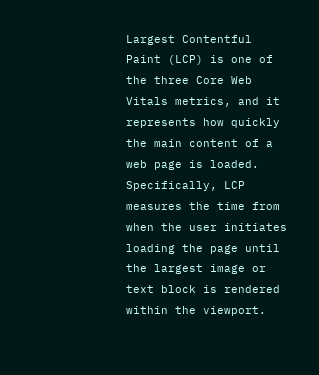Largest Contentful Paint (LCP) is one of the three Core Web Vitals metrics, and it represents how quickly the main content of a web page is loaded. Specifically, LCP measures the time from when the user initiates loading the page until the largest image or text block is rendered within the viewport.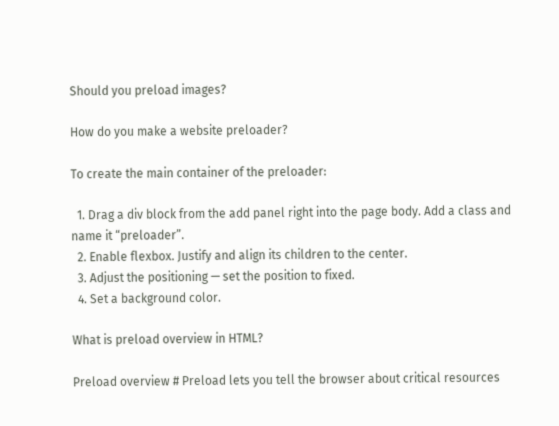Should you preload images?

How do you make a website preloader?

To create the main container of the preloader:

  1. Drag a div block from the add panel right into the page body. Add a class and name it “preloader”.
  2. Enable flexbox. Justify and align its children to the center.
  3. Adjust the positioning — set the position to fixed.
  4. Set a background color.

What is preload overview in HTML?

Preload overview # Preload lets you tell the browser about critical resources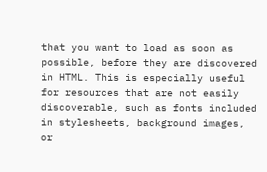that you want to load as soon as possible, before they are discovered in HTML. This is especially useful for resources that are not easily discoverable, such as fonts included in stylesheets, background images, or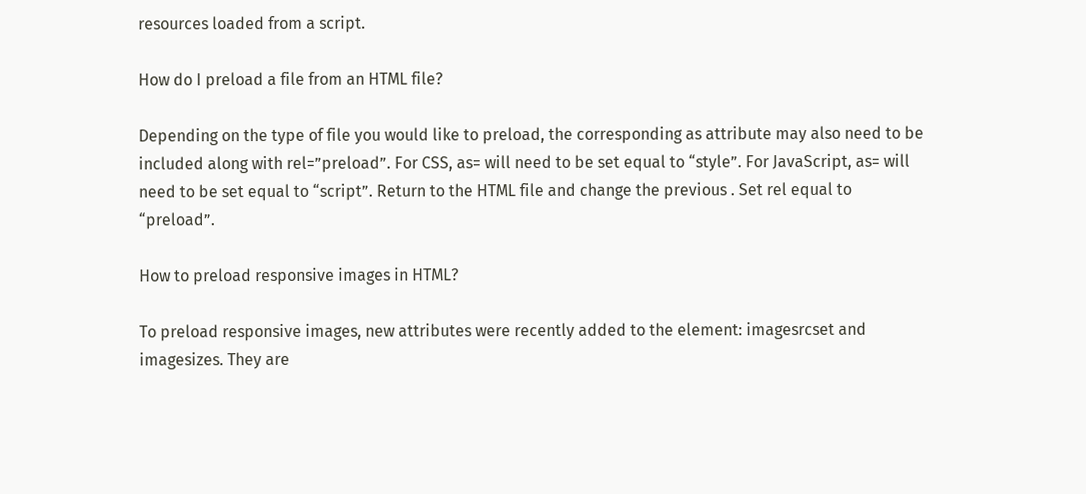resources loaded from a script.

How do I preload a file from an HTML file?

Depending on the type of file you would like to preload, the corresponding as attribute may also need to be included along with rel=”preload”. For CSS, as= will need to be set equal to “style”. For JavaScript, as= will need to be set equal to “script”. Return to the HTML file and change the previous . Set rel equal to “preload”.

How to preload responsive images in HTML?

To preload responsive images, new attributes were recently added to the element: imagesrcset and imagesizes. They are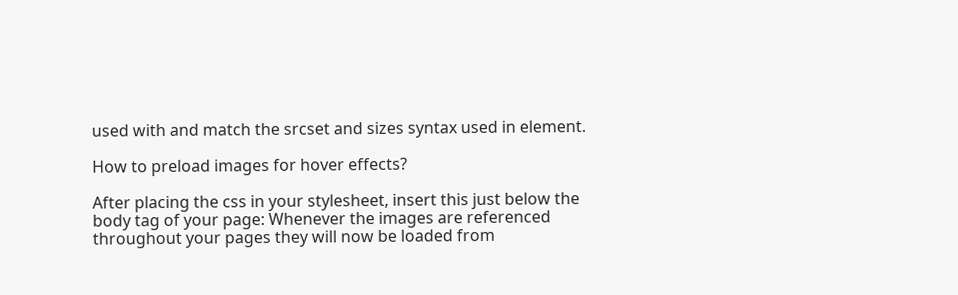used with and match the srcset and sizes syntax used in element.

How to preload images for hover effects?

After placing the css in your stylesheet, insert this just below the body tag of your page: Whenever the images are referenced throughout your pages they will now be loaded from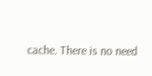cache. There is no need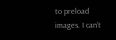to preload images. I can’t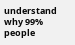understand why 99% people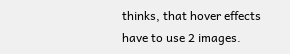thinks, that hover effects have to use 2 images.